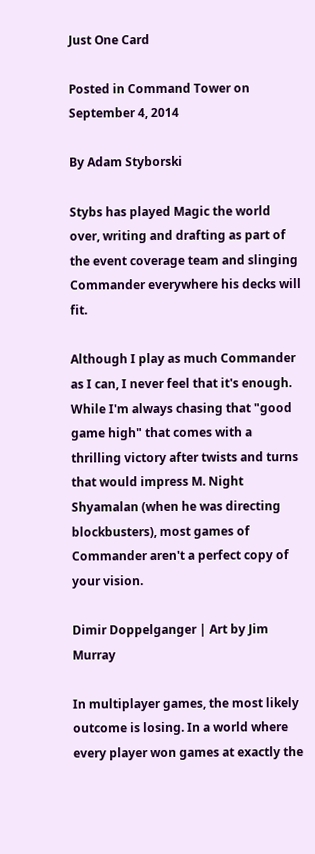Just One Card

Posted in Command Tower on September 4, 2014

By Adam Styborski

Stybs has played Magic the world over, writing and drafting as part of the event coverage team and slinging Commander everywhere his decks will fit.

Although I play as much Commander as I can, I never feel that it's enough. While I'm always chasing that "good game high" that comes with a thrilling victory after twists and turns that would impress M. Night Shyamalan (when he was directing blockbusters), most games of Commander aren't a perfect copy of your vision.

Dimir Doppelganger | Art by Jim Murray

In multiplayer games, the most likely outcome is losing. In a world where every player won games at exactly the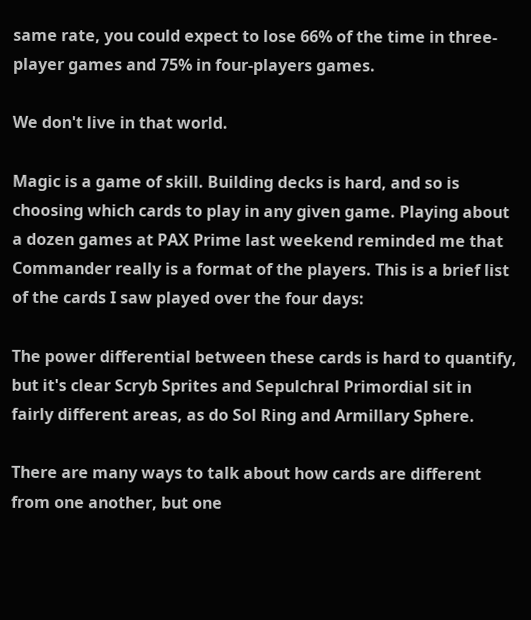same rate, you could expect to lose 66% of the time in three-player games and 75% in four-players games.

We don't live in that world.

Magic is a game of skill. Building decks is hard, and so is choosing which cards to play in any given game. Playing about a dozen games at PAX Prime last weekend reminded me that Commander really is a format of the players. This is a brief list of the cards I saw played over the four days:

The power differential between these cards is hard to quantify, but it's clear Scryb Sprites and Sepulchral Primordial sit in fairly different areas, as do Sol Ring and Armillary Sphere.

There are many ways to talk about how cards are different from one another, but one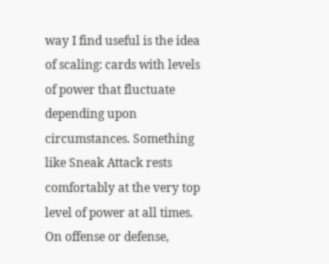way I find useful is the idea of scaling: cards with levels of power that fluctuate depending upon circumstances. Something like Sneak Attack rests comfortably at the very top level of power at all times. On offense or defense,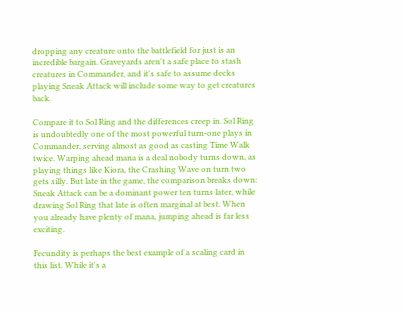dropping any creature onto the battlefield for just is an incredible bargain. Graveyards aren't a safe place to stash creatures in Commander, and it's safe to assume decks playing Sneak Attack will include some way to get creatures back.

Compare it to Sol Ring and the differences creep in. Sol Ring is undoubtedly one of the most powerful turn-one plays in Commander, serving almost as good as casting Time Walk twice. Warping ahead mana is a deal nobody turns down, as playing things like Kiora, the Crashing Wave on turn two gets silly. But late in the game, the comparison breaks down: Sneak Attack can be a dominant power ten turns later, while drawing Sol Ring that late is often marginal at best. When you already have plenty of mana, jumping ahead is far less exciting.

Fecundity is perhaps the best example of a scaling card in this list. While it's a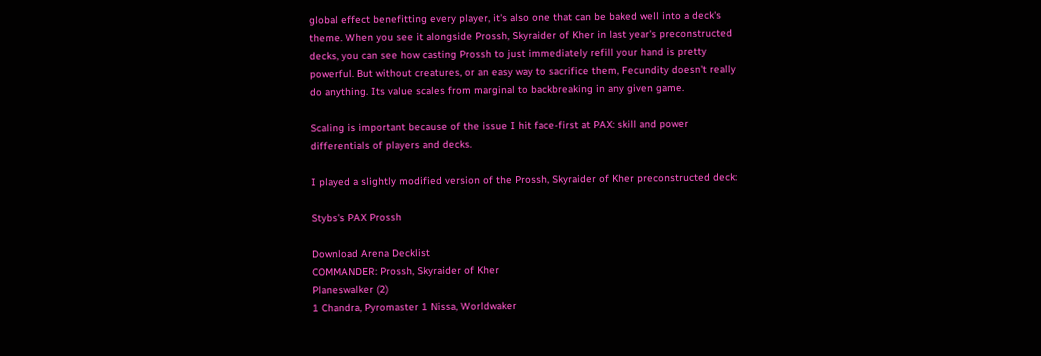global effect benefitting every player, it's also one that can be baked well into a deck's theme. When you see it alongside Prossh, Skyraider of Kher in last year's preconstructed decks, you can see how casting Prossh to just immediately refill your hand is pretty powerful. But without creatures, or an easy way to sacrifice them, Fecundity doesn't really do anything. Its value scales from marginal to backbreaking in any given game.

Scaling is important because of the issue I hit face-first at PAX: skill and power differentials of players and decks.

I played a slightly modified version of the Prossh, Skyraider of Kher preconstructed deck:

Stybs's PAX Prossh

Download Arena Decklist
COMMANDER: Prossh, Skyraider of Kher
Planeswalker (2)
1 Chandra, Pyromaster 1 Nissa, Worldwaker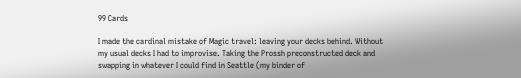99 Cards

I made the cardinal mistake of Magic travel: leaving your decks behind. Without my usual decks I had to improvise. Taking the Prossh preconstructed deck and swapping in whatever I could find in Seattle (my binder of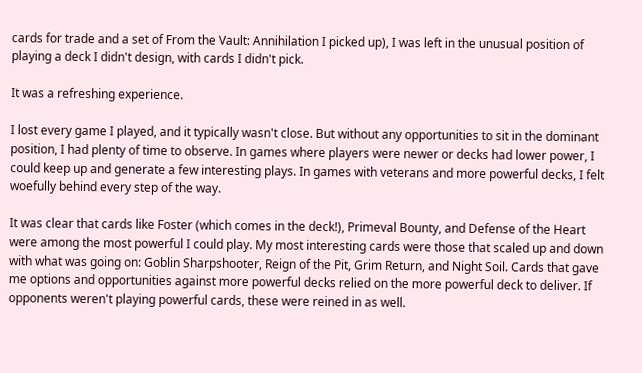cards for trade and a set of From the Vault: Annihilation I picked up), I was left in the unusual position of playing a deck I didn't design, with cards I didn't pick.

It was a refreshing experience.

I lost every game I played, and it typically wasn't close. But without any opportunities to sit in the dominant position, I had plenty of time to observe. In games where players were newer or decks had lower power, I could keep up and generate a few interesting plays. In games with veterans and more powerful decks, I felt woefully behind every step of the way.

It was clear that cards like Foster (which comes in the deck!), Primeval Bounty, and Defense of the Heart were among the most powerful I could play. My most interesting cards were those that scaled up and down with what was going on: Goblin Sharpshooter, Reign of the Pit, Grim Return, and Night Soil. Cards that gave me options and opportunities against more powerful decks relied on the more powerful deck to deliver. If opponents weren't playing powerful cards, these were reined in as well.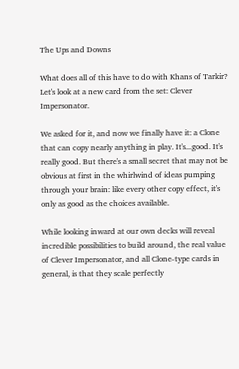The Ups and Downs

What does all of this have to do with Khans of Tarkir? Let's look at a new card from the set: Clever Impersonator.

We asked for it, and now we finally have it: a Clone that can copy nearly anything in play. It's...good. It's really good. But there's a small secret that may not be obvious at first in the whirlwind of ideas pumping through your brain: like every other copy effect, it's only as good as the choices available.

While looking inward at our own decks will reveal incredible possibilities to build around, the real value of Clever Impersonator, and all Clone-type cards in general, is that they scale perfectly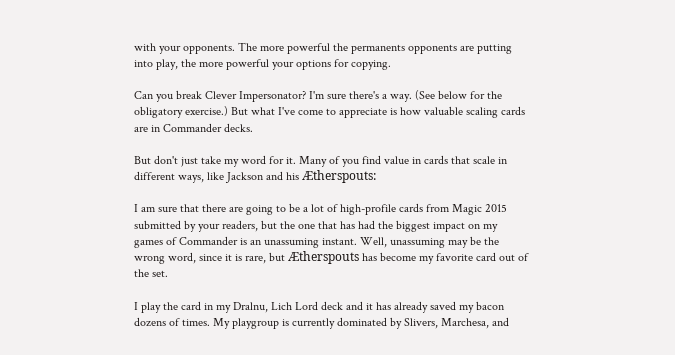with your opponents. The more powerful the permanents opponents are putting into play, the more powerful your options for copying.

Can you break Clever Impersonator? I'm sure there's a way. (See below for the obligatory exercise.) But what I've come to appreciate is how valuable scaling cards are in Commander decks.

But don't just take my word for it. Many of you find value in cards that scale in different ways, like Jackson and his Ætherspouts:

I am sure that there are going to be a lot of high-profile cards from Magic 2015 submitted by your readers, but the one that has had the biggest impact on my games of Commander is an unassuming instant. Well, unassuming may be the wrong word, since it is rare, but Ætherspouts has become my favorite card out of the set.

I play the card in my Dralnu, Lich Lord deck and it has already saved my bacon dozens of times. My playgroup is currently dominated by Slivers, Marchesa, and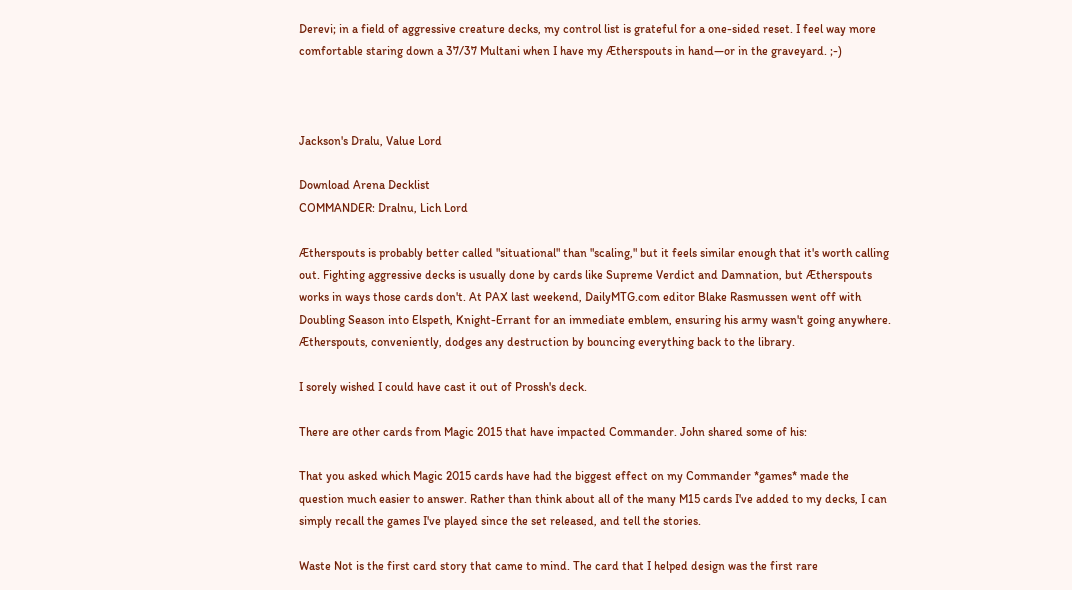Derevi; in a field of aggressive creature decks, my control list is grateful for a one-sided reset. I feel way more comfortable staring down a 37/37 Multani when I have my Ætherspouts in hand—or in the graveyard. ;-)



Jackson's Dralu, Value Lord

Download Arena Decklist
COMMANDER: Dralnu, Lich Lord

Ætherspouts is probably better called "situational" than "scaling," but it feels similar enough that it's worth calling out. Fighting aggressive decks is usually done by cards like Supreme Verdict and Damnation, but Ætherspouts works in ways those cards don't. At PAX last weekend, DailyMTG.com editor Blake Rasmussen went off with Doubling Season into Elspeth, Knight-Errant for an immediate emblem, ensuring his army wasn't going anywhere. Ætherspouts, conveniently, dodges any destruction by bouncing everything back to the library.

I sorely wished I could have cast it out of Prossh's deck.

There are other cards from Magic 2015 that have impacted Commander. John shared some of his:

That you asked which Magic 2015 cards have had the biggest effect on my Commander *games* made the question much easier to answer. Rather than think about all of the many M15 cards I've added to my decks, I can simply recall the games I've played since the set released, and tell the stories.

Waste Not is the first card story that came to mind. The card that I helped design was the first rare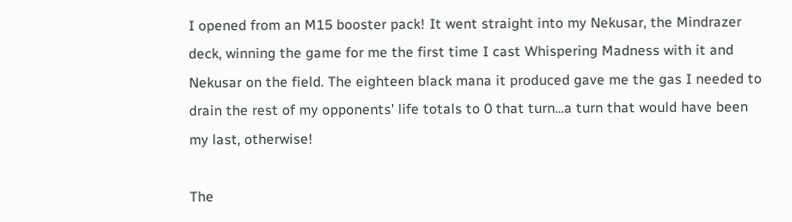I opened from an M15 booster pack! It went straight into my Nekusar, the Mindrazer deck, winning the game for me the first time I cast Whispering Madness with it and Nekusar on the field. The eighteen black mana it produced gave me the gas I needed to drain the rest of my opponents' life totals to 0 that turn...a turn that would have been my last, otherwise!

The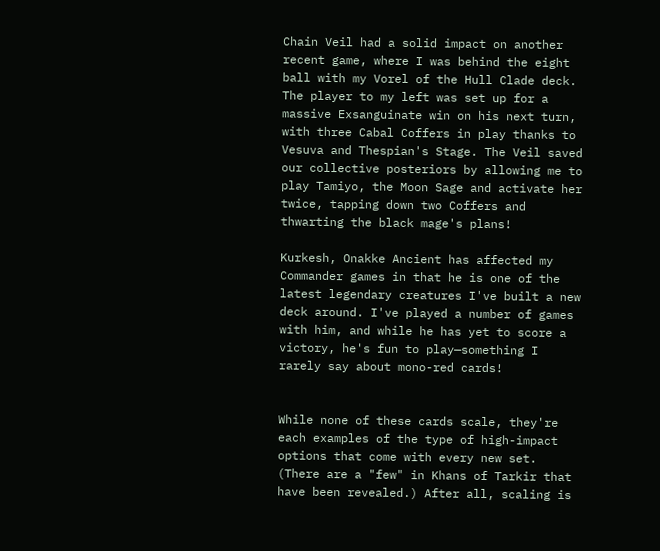Chain Veil had a solid impact on another recent game, where I was behind the eight ball with my Vorel of the Hull Clade deck. The player to my left was set up for a massive Exsanguinate win on his next turn, with three Cabal Coffers in play thanks to Vesuva and Thespian's Stage. The Veil saved our collective posteriors by allowing me to play Tamiyo, the Moon Sage and activate her twice, tapping down two Coffers and thwarting the black mage's plans!

Kurkesh, Onakke Ancient has affected my Commander games in that he is one of the latest legendary creatures I've built a new deck around. I've played a number of games with him, and while he has yet to score a victory, he's fun to play—something I rarely say about mono-red cards!


While none of these cards scale, they're each examples of the type of high-impact options that come with every new set. (There are a "few" in Khans of Tarkir that have been revealed.) After all, scaling is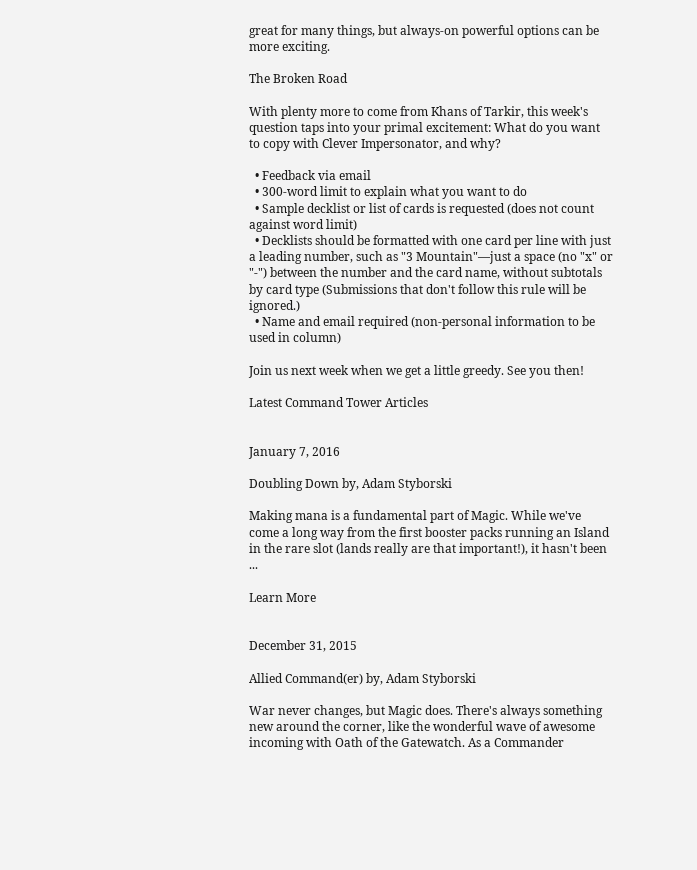great for many things, but always-on powerful options can be more exciting.

The Broken Road

With plenty more to come from Khans of Tarkir, this week's question taps into your primal excitement: What do you want to copy with Clever Impersonator, and why?

  • Feedback via email
  • 300-word limit to explain what you want to do
  • Sample decklist or list of cards is requested (does not count against word limit)
  • Decklists should be formatted with one card per line with just a leading number, such as "3 Mountain"—just a space (no "x" or "-") between the number and the card name, without subtotals by card type (Submissions that don't follow this rule will be ignored.)
  • Name and email required (non-personal information to be used in column)

Join us next week when we get a little greedy. See you then!

Latest Command Tower Articles


January 7, 2016

Doubling Down by, Adam Styborski

Making mana is a fundamental part of Magic. While we've come a long way from the first booster packs running an Island in the rare slot (lands really are that important!), it hasn't been ...

Learn More


December 31, 2015

Allied Command(er) by, Adam Styborski

War never changes, but Magic does. There's always something new around the corner, like the wonderful wave of awesome incoming with Oath of the Gatewatch. As a Commander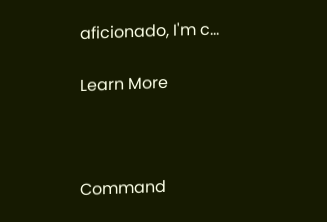aficionado, I'm c...

Learn More



Command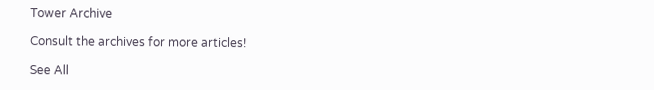Tower Archive

Consult the archives for more articles!

See All